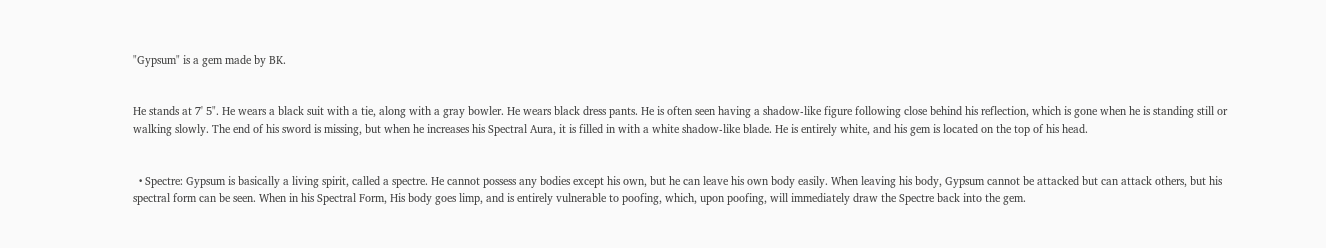"Gypsum" is a gem made by BK.


He stands at 7' 5". He wears a black suit with a tie, along with a gray bowler. He wears black dress pants. He is often seen having a shadow-like figure following close behind his reflection, which is gone when he is standing still or walking slowly. The end of his sword is missing, but when he increases his Spectral Aura, it is filled in with a white shadow-like blade. He is entirely white, and his gem is located on the top of his head.


  • Spectre: Gypsum is basically a living spirit, called a spectre. He cannot possess any bodies except his own, but he can leave his own body easily. When leaving his body, Gypsum cannot be attacked but can attack others, but his spectral form can be seen. When in his Spectral Form, His body goes limp, and is entirely vulnerable to poofing, which, upon poofing, will immediately draw the Spectre back into the gem.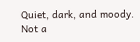Quiet, dark, and moody. Not a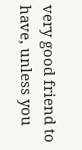very good friend to have, unless you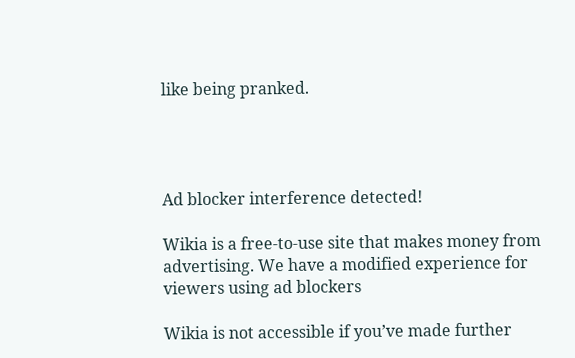like being pranked.




Ad blocker interference detected!

Wikia is a free-to-use site that makes money from advertising. We have a modified experience for viewers using ad blockers

Wikia is not accessible if you’ve made further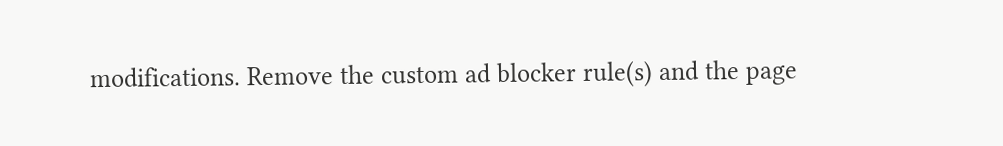modifications. Remove the custom ad blocker rule(s) and the page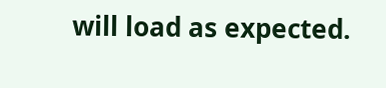will load as expected.